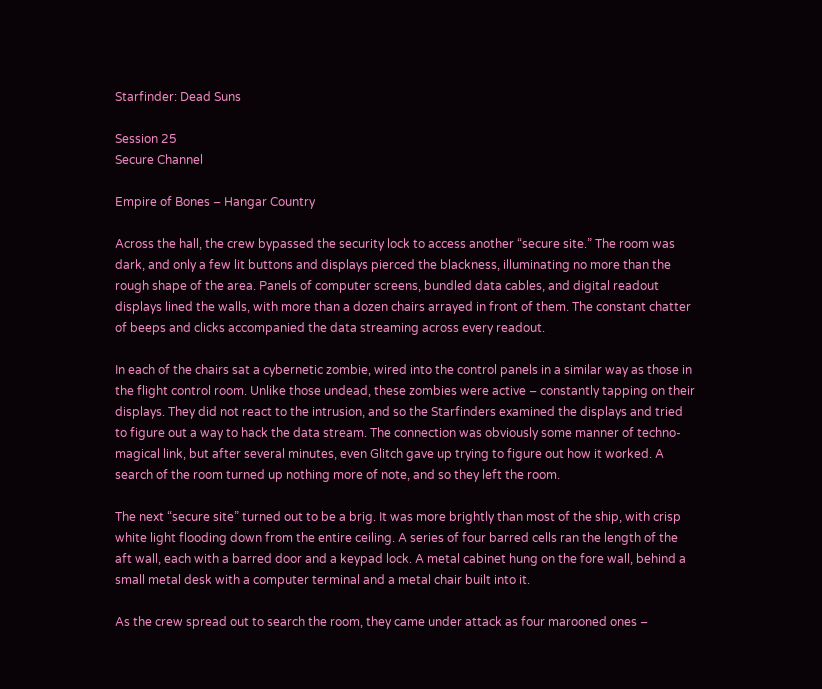Starfinder: Dead Suns

Session 25
Secure Channel

Empire of Bones – Hangar Country

Across the hall, the crew bypassed the security lock to access another “secure site.” The room was dark, and only a few lit buttons and displays pierced the blackness, illuminating no more than the rough shape of the area. Panels of computer screens, bundled data cables, and digital readout displays lined the walls, with more than a dozen chairs arrayed in front of them. The constant chatter of beeps and clicks accompanied the data streaming across every readout.

In each of the chairs sat a cybernetic zombie, wired into the control panels in a similar way as those in the flight control room. Unlike those undead, these zombies were active – constantly tapping on their displays. They did not react to the intrusion, and so the Starfinders examined the displays and tried to figure out a way to hack the data stream. The connection was obviously some manner of techno-magical link, but after several minutes, even Glitch gave up trying to figure out how it worked. A search of the room turned up nothing more of note, and so they left the room.

The next “secure site” turned out to be a brig. It was more brightly than most of the ship, with crisp white light flooding down from the entire ceiling. A series of four barred cells ran the length of the aft wall, each with a barred door and a keypad lock. A metal cabinet hung on the fore wall, behind a small metal desk with a computer terminal and a metal chair built into it.

As the crew spread out to search the room, they came under attack as four marooned ones –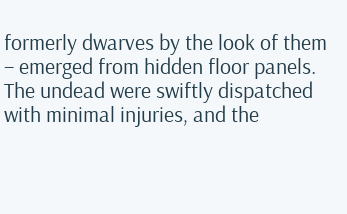formerly dwarves by the look of them – emerged from hidden floor panels. The undead were swiftly dispatched with minimal injuries, and the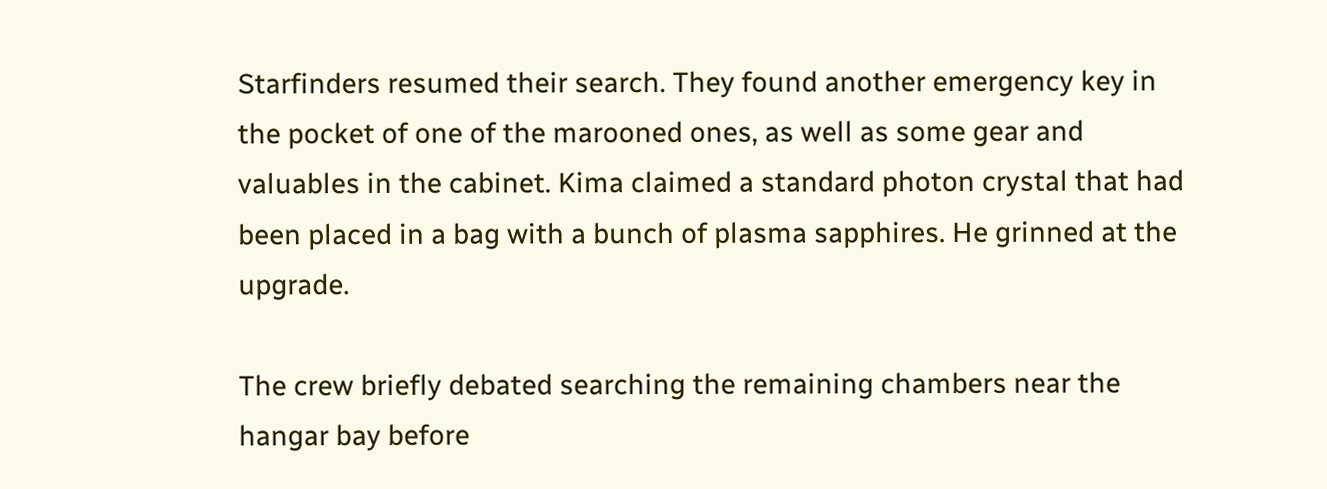Starfinders resumed their search. They found another emergency key in the pocket of one of the marooned ones, as well as some gear and valuables in the cabinet. Kima claimed a standard photon crystal that had been placed in a bag with a bunch of plasma sapphires. He grinned at the upgrade.

The crew briefly debated searching the remaining chambers near the hangar bay before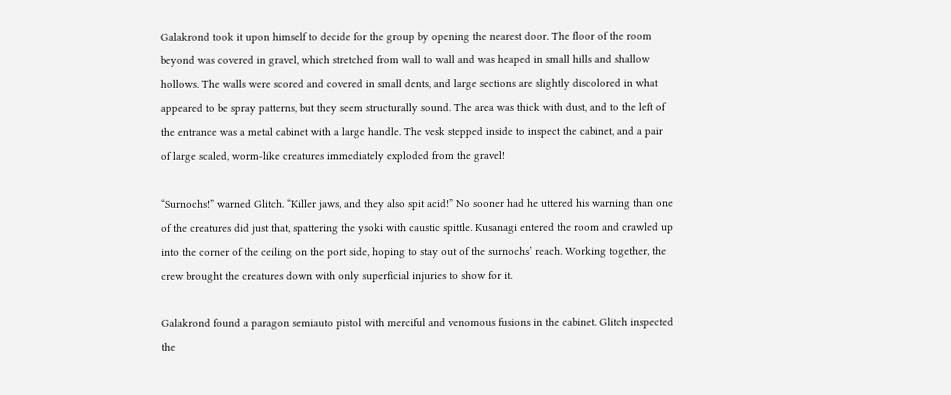Galakrond took it upon himself to decide for the group by opening the nearest door. The floor of the room beyond was covered in gravel, which stretched from wall to wall and was heaped in small hills and shallow hollows. The walls were scored and covered in small dents, and large sections are slightly discolored in what appeared to be spray patterns, but they seem structurally sound. The area was thick with dust, and to the left of the entrance was a metal cabinet with a large handle. The vesk stepped inside to inspect the cabinet, and a pair of large scaled, worm-like creatures immediately exploded from the gravel!

“Surnochs!” warned Glitch. “Killer jaws, and they also spit acid!” No sooner had he uttered his warning than one of the creatures did just that, spattering the ysoki with caustic spittle. Kusanagi entered the room and crawled up into the corner of the ceiling on the port side, hoping to stay out of the surnochs’ reach. Working together, the crew brought the creatures down with only superficial injuries to show for it.

Galakrond found a paragon semiauto pistol with merciful and venomous fusions in the cabinet. Glitch inspected the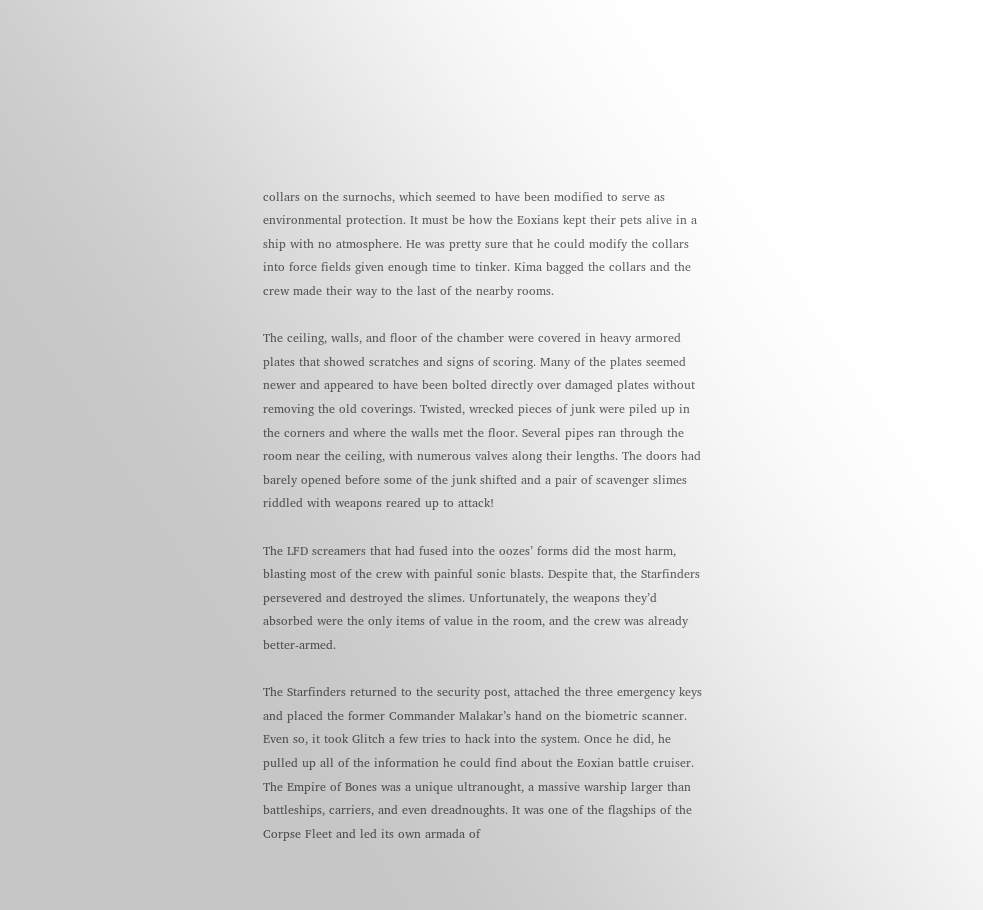collars on the surnochs, which seemed to have been modified to serve as environmental protection. It must be how the Eoxians kept their pets alive in a ship with no atmosphere. He was pretty sure that he could modify the collars into force fields given enough time to tinker. Kima bagged the collars and the crew made their way to the last of the nearby rooms.

The ceiling, walls, and floor of the chamber were covered in heavy armored plates that showed scratches and signs of scoring. Many of the plates seemed newer and appeared to have been bolted directly over damaged plates without removing the old coverings. Twisted, wrecked pieces of junk were piled up in the corners and where the walls met the floor. Several pipes ran through the room near the ceiling, with numerous valves along their lengths. The doors had barely opened before some of the junk shifted and a pair of scavenger slimes riddled with weapons reared up to attack!

The LFD screamers that had fused into the oozes’ forms did the most harm, blasting most of the crew with painful sonic blasts. Despite that, the Starfinders persevered and destroyed the slimes. Unfortunately, the weapons they’d absorbed were the only items of value in the room, and the crew was already better-armed.

The Starfinders returned to the security post, attached the three emergency keys and placed the former Commander Malakar’s hand on the biometric scanner. Even so, it took Glitch a few tries to hack into the system. Once he did, he pulled up all of the information he could find about the Eoxian battle cruiser. The Empire of Bones was a unique ultranought, a massive warship larger than battleships, carriers, and even dreadnoughts. It was one of the flagships of the Corpse Fleet and led its own armada of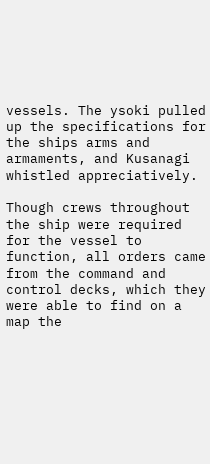vessels. The ysoki pulled up the specifications for the ships arms and armaments, and Kusanagi whistled appreciatively.

Though crews throughout the ship were required for the vessel to function, all orders came from the command and control decks, which they were able to find on a map the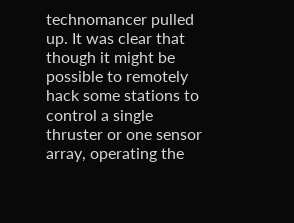technomancer pulled up. It was clear that though it might be possible to remotely hack some stations to control a single thruster or one sensor array, operating the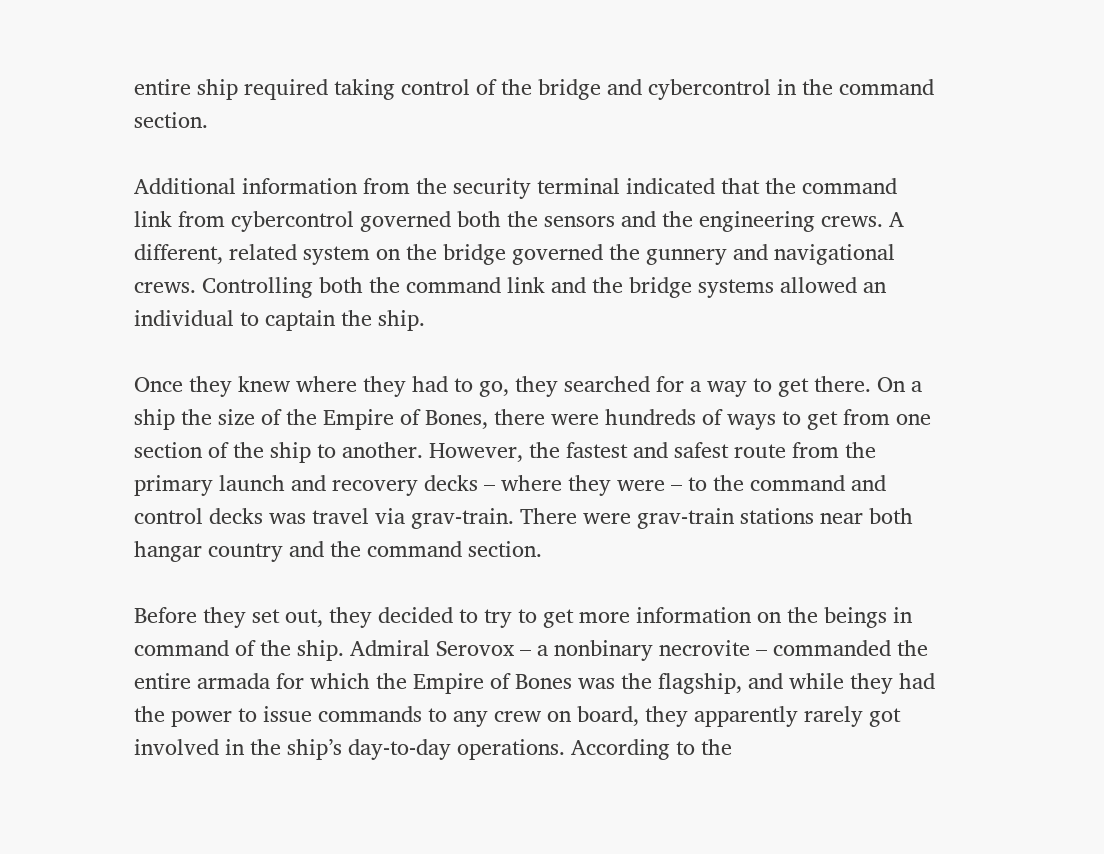entire ship required taking control of the bridge and cybercontrol in the command section.

Additional information from the security terminal indicated that the command link from cybercontrol governed both the sensors and the engineering crews. A different, related system on the bridge governed the gunnery and navigational crews. Controlling both the command link and the bridge systems allowed an individual to captain the ship.

Once they knew where they had to go, they searched for a way to get there. On a ship the size of the Empire of Bones, there were hundreds of ways to get from one section of the ship to another. However, the fastest and safest route from the primary launch and recovery decks – where they were – to the command and control decks was travel via grav-train. There were grav-train stations near both hangar country and the command section.

Before they set out, they decided to try to get more information on the beings in command of the ship. Admiral Serovox – a nonbinary necrovite – commanded the entire armada for which the Empire of Bones was the flagship, and while they had the power to issue commands to any crew on board, they apparently rarely got involved in the ship’s day-to-day operations. According to the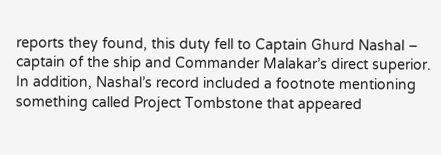reports they found, this duty fell to Captain Ghurd Nashal – captain of the ship and Commander Malakar’s direct superior. In addition, Nashal’s record included a footnote mentioning something called Project Tombstone that appeared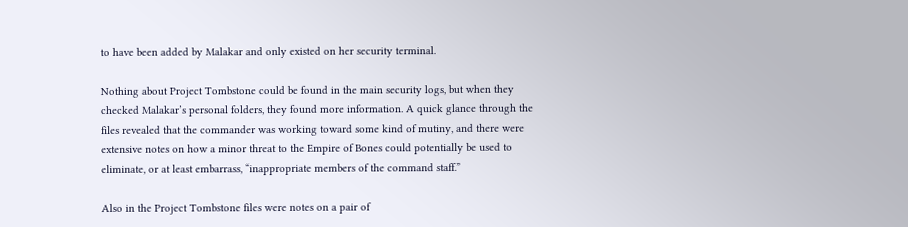to have been added by Malakar and only existed on her security terminal.

Nothing about Project Tombstone could be found in the main security logs, but when they checked Malakar’s personal folders, they found more information. A quick glance through the files revealed that the commander was working toward some kind of mutiny, and there were extensive notes on how a minor threat to the Empire of Bones could potentially be used to eliminate, or at least embarrass, “inappropriate members of the command staff.”

Also in the Project Tombstone files were notes on a pair of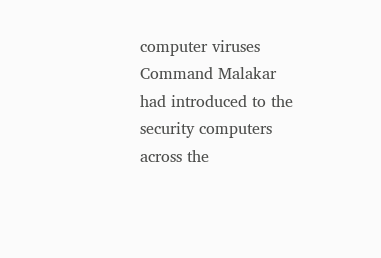computer viruses Command Malakar had introduced to the security computers across the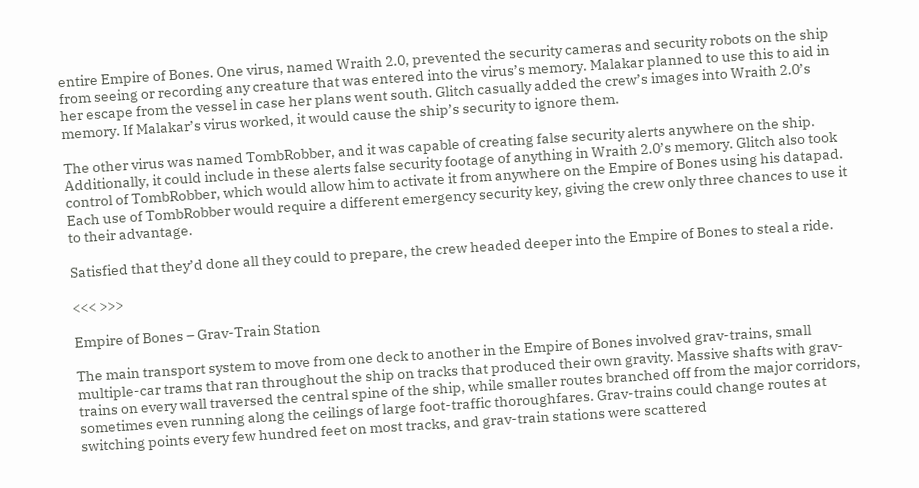entire Empire of Bones. One virus, named Wraith 2.0, prevented the security cameras and security robots on the ship from seeing or recording any creature that was entered into the virus’s memory. Malakar planned to use this to aid in her escape from the vessel in case her plans went south. Glitch casually added the crew’s images into Wraith 2.0’s memory. If Malakar’s virus worked, it would cause the ship’s security to ignore them.

The other virus was named TombRobber, and it was capable of creating false security alerts anywhere on the ship. Additionally, it could include in these alerts false security footage of anything in Wraith 2.0’s memory. Glitch also took control of TombRobber, which would allow him to activate it from anywhere on the Empire of Bones using his datapad. Each use of TombRobber would require a different emergency security key, giving the crew only three chances to use it to their advantage.

Satisfied that they’d done all they could to prepare, the crew headed deeper into the Empire of Bones to steal a ride.

<<< >>>

Empire of Bones – Grav-Train Station

The main transport system to move from one deck to another in the Empire of Bones involved grav-trains, small multiple-car trams that ran throughout the ship on tracks that produced their own gravity. Massive shafts with grav-trains on every wall traversed the central spine of the ship, while smaller routes branched off from the major corridors, sometimes even running along the ceilings of large foot-traffic thoroughfares. Grav-trains could change routes at switching points every few hundred feet on most tracks, and grav-train stations were scattered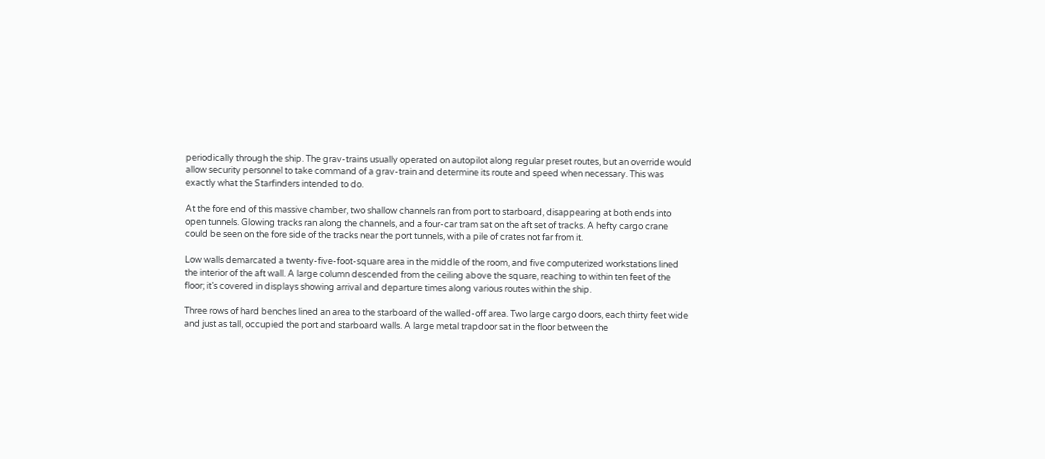periodically through the ship. The grav-trains usually operated on autopilot along regular preset routes, but an override would allow security personnel to take command of a grav-train and determine its route and speed when necessary. This was exactly what the Starfinders intended to do.

At the fore end of this massive chamber, two shallow channels ran from port to starboard, disappearing at both ends into open tunnels. Glowing tracks ran along the channels, and a four-car tram sat on the aft set of tracks. A hefty cargo crane could be seen on the fore side of the tracks near the port tunnels, with a pile of crates not far from it.

Low walls demarcated a twenty-five-foot-square area in the middle of the room, and five computerized workstations lined the interior of the aft wall. A large column descended from the ceiling above the square, reaching to within ten feet of the floor; it’s covered in displays showing arrival and departure times along various routes within the ship.

Three rows of hard benches lined an area to the starboard of the walled-off area. Two large cargo doors, each thirty feet wide and just as tall, occupied the port and starboard walls. A large metal trapdoor sat in the floor between the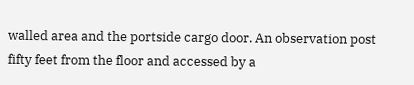walled area and the portside cargo door. An observation post fifty feet from the floor and accessed by a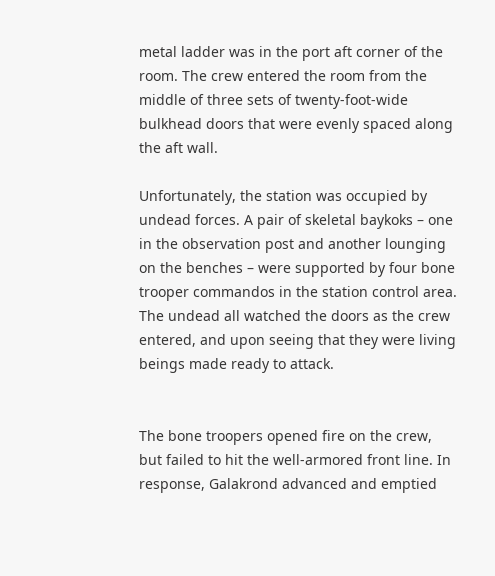metal ladder was in the port aft corner of the room. The crew entered the room from the middle of three sets of twenty-foot-wide bulkhead doors that were evenly spaced along the aft wall.

Unfortunately, the station was occupied by undead forces. A pair of skeletal baykoks – one in the observation post and another lounging on the benches – were supported by four bone trooper commandos in the station control area. The undead all watched the doors as the crew entered, and upon seeing that they were living beings made ready to attack.


The bone troopers opened fire on the crew, but failed to hit the well-armored front line. In response, Galakrond advanced and emptied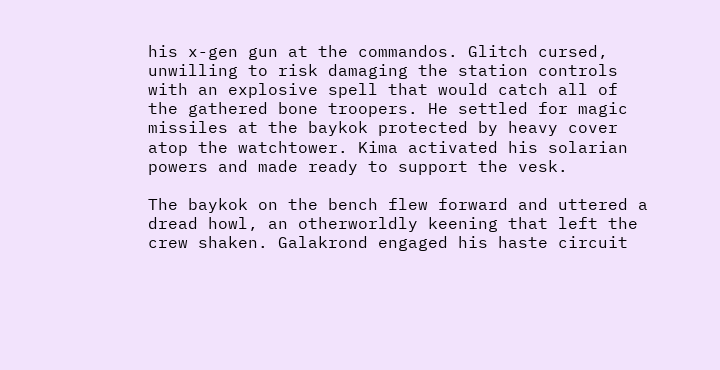his x-gen gun at the commandos. Glitch cursed, unwilling to risk damaging the station controls with an explosive spell that would catch all of the gathered bone troopers. He settled for magic missiles at the baykok protected by heavy cover atop the watchtower. Kima activated his solarian powers and made ready to support the vesk.

The baykok on the bench flew forward and uttered a dread howl, an otherworldly keening that left the crew shaken. Galakrond engaged his haste circuit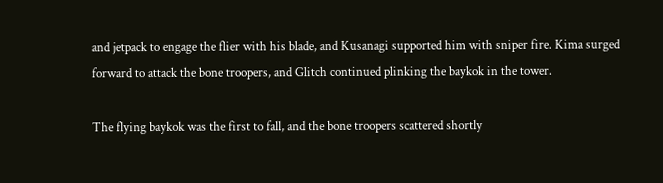and jetpack to engage the flier with his blade, and Kusanagi supported him with sniper fire. Kima surged forward to attack the bone troopers, and Glitch continued plinking the baykok in the tower.

The flying baykok was the first to fall, and the bone troopers scattered shortly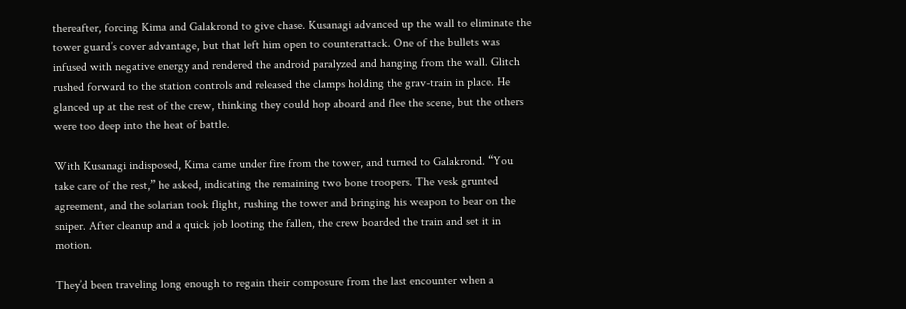thereafter, forcing Kima and Galakrond to give chase. Kusanagi advanced up the wall to eliminate the tower guard’s cover advantage, but that left him open to counterattack. One of the bullets was infused with negative energy and rendered the android paralyzed and hanging from the wall. Glitch rushed forward to the station controls and released the clamps holding the grav-train in place. He glanced up at the rest of the crew, thinking they could hop aboard and flee the scene, but the others were too deep into the heat of battle.

With Kusanagi indisposed, Kima came under fire from the tower, and turned to Galakrond. “You take care of the rest,” he asked, indicating the remaining two bone troopers. The vesk grunted agreement, and the solarian took flight, rushing the tower and bringing his weapon to bear on the sniper. After cleanup and a quick job looting the fallen, the crew boarded the train and set it in motion.

They’d been traveling long enough to regain their composure from the last encounter when a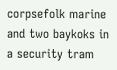corpsefolk marine and two baykoks in a security tram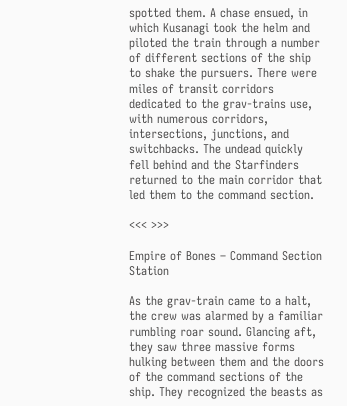spotted them. A chase ensued, in which Kusanagi took the helm and piloted the train through a number of different sections of the ship to shake the pursuers. There were miles of transit corridors dedicated to the grav-trains use, with numerous corridors, intersections, junctions, and switchbacks. The undead quickly fell behind and the Starfinders returned to the main corridor that led them to the command section.

<<< >>>

Empire of Bones – Command Section Station

As the grav-train came to a halt, the crew was alarmed by a familiar rumbling roar sound. Glancing aft, they saw three massive forms hulking between them and the doors of the command sections of the ship. They recognized the beasts as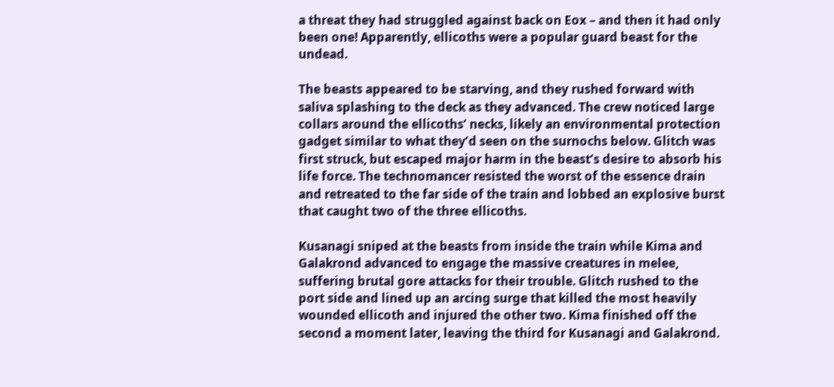a threat they had struggled against back on Eox – and then it had only been one! Apparently, ellicoths were a popular guard beast for the undead.

The beasts appeared to be starving, and they rushed forward with saliva splashing to the deck as they advanced. The crew noticed large collars around the ellicoths’ necks, likely an environmental protection gadget similar to what they’d seen on the surnochs below. Glitch was first struck, but escaped major harm in the beast’s desire to absorb his life force. The technomancer resisted the worst of the essence drain and retreated to the far side of the train and lobbed an explosive burst that caught two of the three ellicoths.

Kusanagi sniped at the beasts from inside the train while Kima and Galakrond advanced to engage the massive creatures in melee, suffering brutal gore attacks for their trouble. Glitch rushed to the port side and lined up an arcing surge that killed the most heavily wounded ellicoth and injured the other two. Kima finished off the second a moment later, leaving the third for Kusanagi and Galakrond.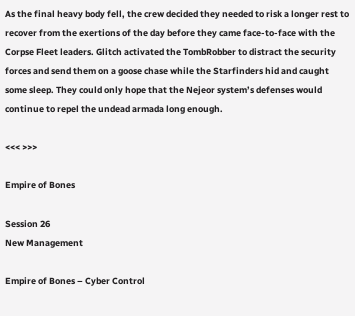As the final heavy body fell, the crew decided they needed to risk a longer rest to recover from the exertions of the day before they came face-to-face with the Corpse Fleet leaders. Glitch activated the TombRobber to distract the security forces and send them on a goose chase while the Starfinders hid and caught some sleep. They could only hope that the Nejeor system’s defenses would continue to repel the undead armada long enough.

<<< >>>

Empire of Bones

Session 26
New Management

Empire of Bones – Cyber Control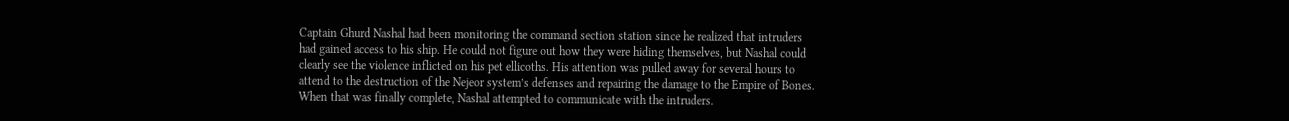Captain Ghurd Nashal had been monitoring the command section station since he realized that intruders had gained access to his ship. He could not figure out how they were hiding themselves, but Nashal could clearly see the violence inflicted on his pet ellicoths. His attention was pulled away for several hours to attend to the destruction of the Nejeor system’s defenses and repairing the damage to the Empire of Bones. When that was finally complete, Nashal attempted to communicate with the intruders.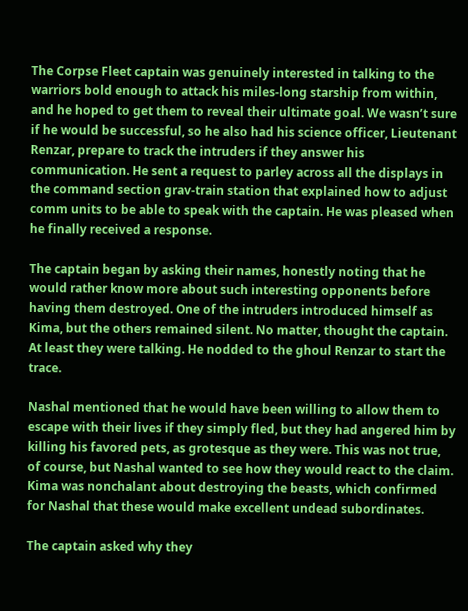The Corpse Fleet captain was genuinely interested in talking to the warriors bold enough to attack his miles-long starship from within, and he hoped to get them to reveal their ultimate goal. We wasn’t sure if he would be successful, so he also had his science officer, Lieutenant Renzar, prepare to track the intruders if they answer his communication. He sent a request to parley across all the displays in the command section grav-train station that explained how to adjust comm units to be able to speak with the captain. He was pleased when he finally received a response.

The captain began by asking their names, honestly noting that he would rather know more about such interesting opponents before having them destroyed. One of the intruders introduced himself as Kima, but the others remained silent. No matter, thought the captain. At least they were talking. He nodded to the ghoul Renzar to start the trace.

Nashal mentioned that he would have been willing to allow them to escape with their lives if they simply fled, but they had angered him by killing his favored pets, as grotesque as they were. This was not true, of course, but Nashal wanted to see how they would react to the claim. Kima was nonchalant about destroying the beasts, which confirmed for Nashal that these would make excellent undead subordinates.

The captain asked why they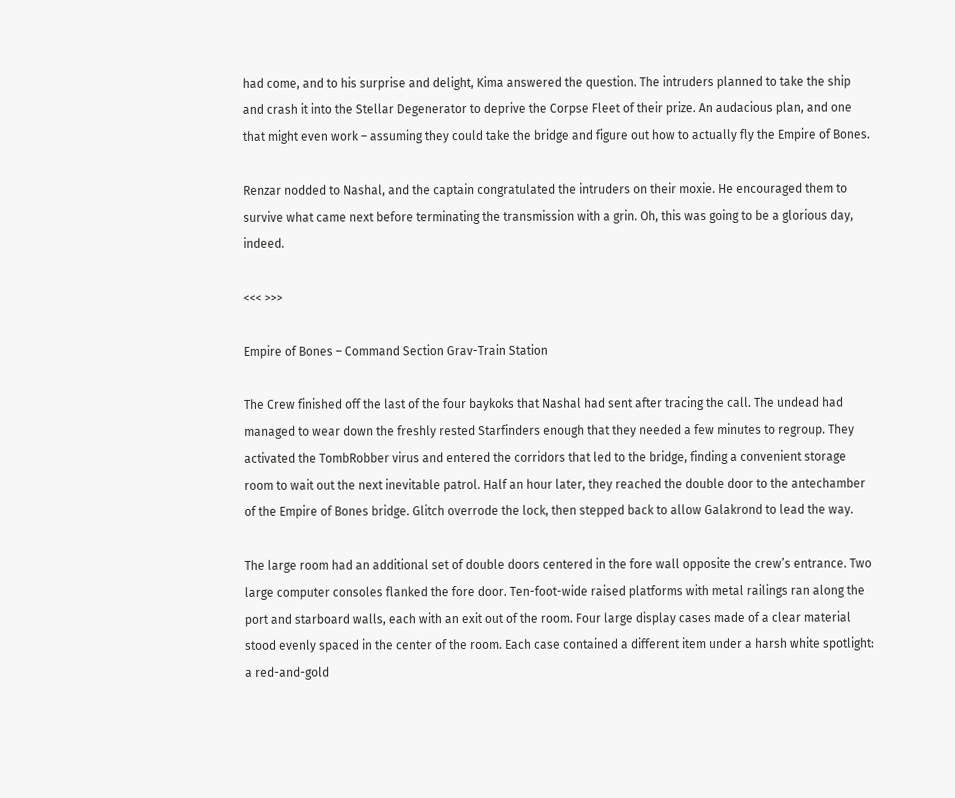had come, and to his surprise and delight, Kima answered the question. The intruders planned to take the ship and crash it into the Stellar Degenerator to deprive the Corpse Fleet of their prize. An audacious plan, and one that might even work – assuming they could take the bridge and figure out how to actually fly the Empire of Bones.

Renzar nodded to Nashal, and the captain congratulated the intruders on their moxie. He encouraged them to survive what came next before terminating the transmission with a grin. Oh, this was going to be a glorious day, indeed.

<<< >>>

Empire of Bones – Command Section Grav-Train Station

The Crew finished off the last of the four baykoks that Nashal had sent after tracing the call. The undead had managed to wear down the freshly rested Starfinders enough that they needed a few minutes to regroup. They activated the TombRobber virus and entered the corridors that led to the bridge, finding a convenient storage room to wait out the next inevitable patrol. Half an hour later, they reached the double door to the antechamber of the Empire of Bones bridge. Glitch overrode the lock, then stepped back to allow Galakrond to lead the way.

The large room had an additional set of double doors centered in the fore wall opposite the crew’s entrance. Two large computer consoles flanked the fore door. Ten-foot-wide raised platforms with metal railings ran along the port and starboard walls, each with an exit out of the room. Four large display cases made of a clear material stood evenly spaced in the center of the room. Each case contained a different item under a harsh white spotlight: a red-and-gold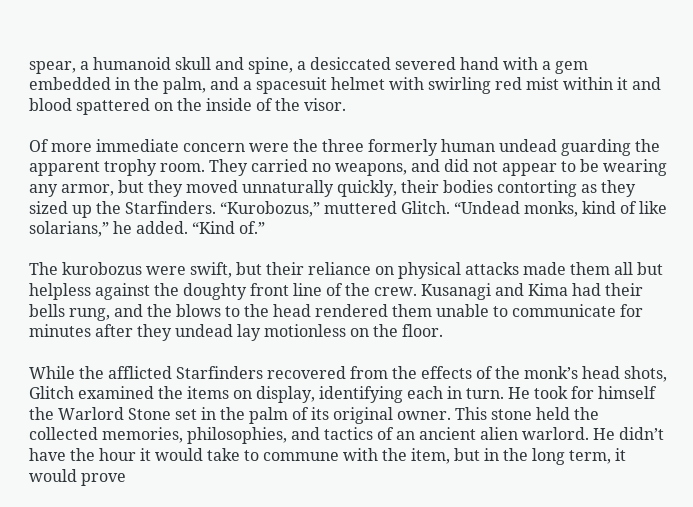spear, a humanoid skull and spine, a desiccated severed hand with a gem embedded in the palm, and a spacesuit helmet with swirling red mist within it and blood spattered on the inside of the visor.

Of more immediate concern were the three formerly human undead guarding the apparent trophy room. They carried no weapons, and did not appear to be wearing any armor, but they moved unnaturally quickly, their bodies contorting as they sized up the Starfinders. “Kurobozus,” muttered Glitch. “Undead monks, kind of like solarians,” he added. “Kind of.”

The kurobozus were swift, but their reliance on physical attacks made them all but helpless against the doughty front line of the crew. Kusanagi and Kima had their bells rung, and the blows to the head rendered them unable to communicate for minutes after they undead lay motionless on the floor.

While the afflicted Starfinders recovered from the effects of the monk’s head shots, Glitch examined the items on display, identifying each in turn. He took for himself the Warlord Stone set in the palm of its original owner. This stone held the collected memories, philosophies, and tactics of an ancient alien warlord. He didn’t have the hour it would take to commune with the item, but in the long term, it would prove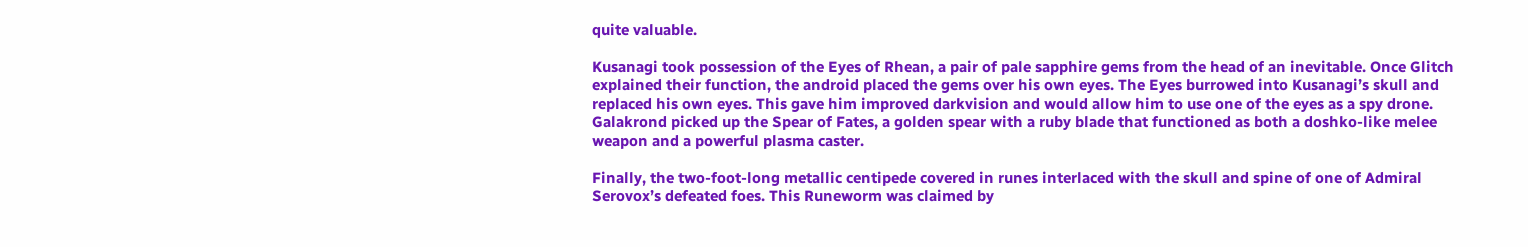quite valuable.

Kusanagi took possession of the Eyes of Rhean, a pair of pale sapphire gems from the head of an inevitable. Once Glitch explained their function, the android placed the gems over his own eyes. The Eyes burrowed into Kusanagi’s skull and replaced his own eyes. This gave him improved darkvision and would allow him to use one of the eyes as a spy drone. Galakrond picked up the Spear of Fates, a golden spear with a ruby blade that functioned as both a doshko-like melee weapon and a powerful plasma caster.

Finally, the two-foot-long metallic centipede covered in runes interlaced with the skull and spine of one of Admiral Serovox’s defeated foes. This Runeworm was claimed by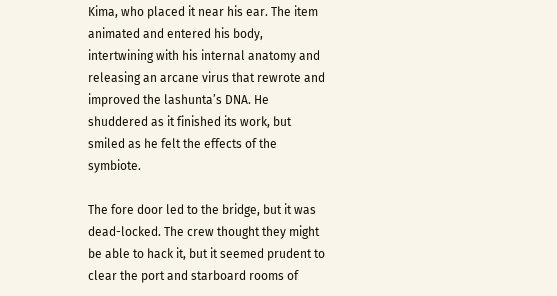Kima, who placed it near his ear. The item animated and entered his body, intertwining with his internal anatomy and releasing an arcane virus that rewrote and improved the lashunta’s DNA. He shuddered as it finished its work, but smiled as he felt the effects of the symbiote.

The fore door led to the bridge, but it was dead-locked. The crew thought they might be able to hack it, but it seemed prudent to clear the port and starboard rooms of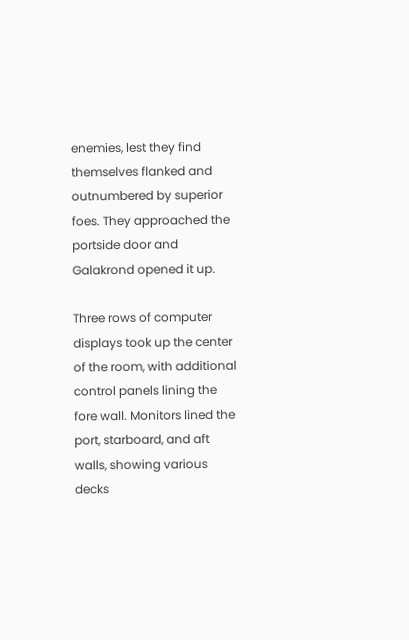enemies, lest they find themselves flanked and outnumbered by superior foes. They approached the portside door and Galakrond opened it up.

Three rows of computer displays took up the center of the room, with additional control panels lining the fore wall. Monitors lined the port, starboard, and aft walls, showing various decks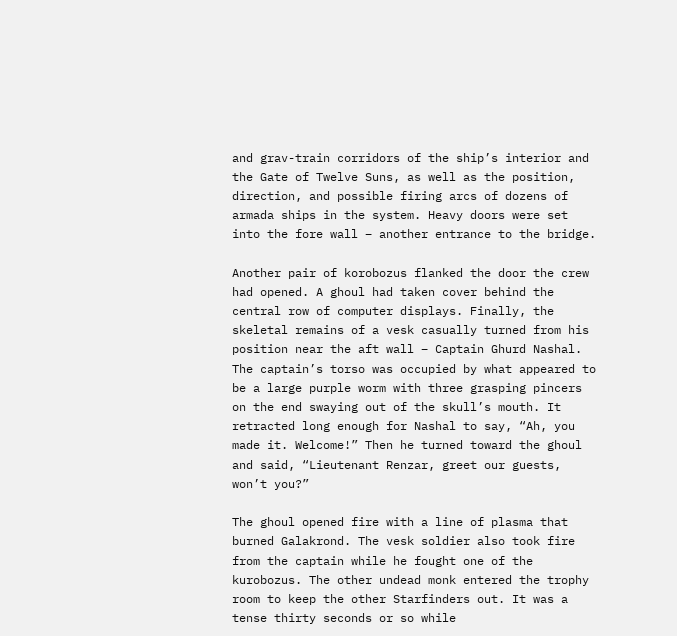and grav-train corridors of the ship’s interior and the Gate of Twelve Suns, as well as the position, direction, and possible firing arcs of dozens of armada ships in the system. Heavy doors were set into the fore wall – another entrance to the bridge.

Another pair of korobozus flanked the door the crew had opened. A ghoul had taken cover behind the central row of computer displays. Finally, the skeletal remains of a vesk casually turned from his position near the aft wall – Captain Ghurd Nashal. The captain’s torso was occupied by what appeared to be a large purple worm with three grasping pincers on the end swaying out of the skull’s mouth. It retracted long enough for Nashal to say, “Ah, you made it. Welcome!” Then he turned toward the ghoul and said, “Lieutenant Renzar, greet our guests, won’t you?”

The ghoul opened fire with a line of plasma that burned Galakrond. The vesk soldier also took fire from the captain while he fought one of the kurobozus. The other undead monk entered the trophy room to keep the other Starfinders out. It was a tense thirty seconds or so while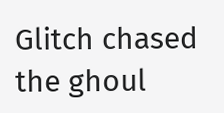Glitch chased the ghoul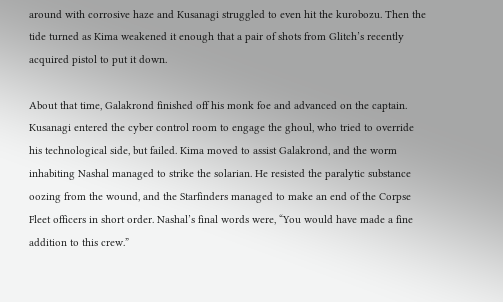around with corrosive haze and Kusanagi struggled to even hit the kurobozu. Then the tide turned as Kima weakened it enough that a pair of shots from Glitch’s recently acquired pistol to put it down.

About that time, Galakrond finished off his monk foe and advanced on the captain. Kusanagi entered the cyber control room to engage the ghoul, who tried to override his technological side, but failed. Kima moved to assist Galakrond, and the worm inhabiting Nashal managed to strike the solarian. He resisted the paralytic substance oozing from the wound, and the Starfinders managed to make an end of the Corpse Fleet officers in short order. Nashal’s final words were, “You would have made a fine addition to this crew.”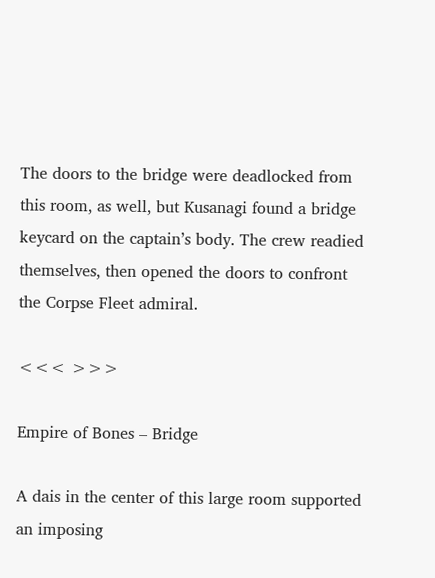The doors to the bridge were deadlocked from this room, as well, but Kusanagi found a bridge keycard on the captain’s body. The crew readied themselves, then opened the doors to confront the Corpse Fleet admiral.

<<< >>>

Empire of Bones – Bridge

A dais in the center of this large room supported an imposing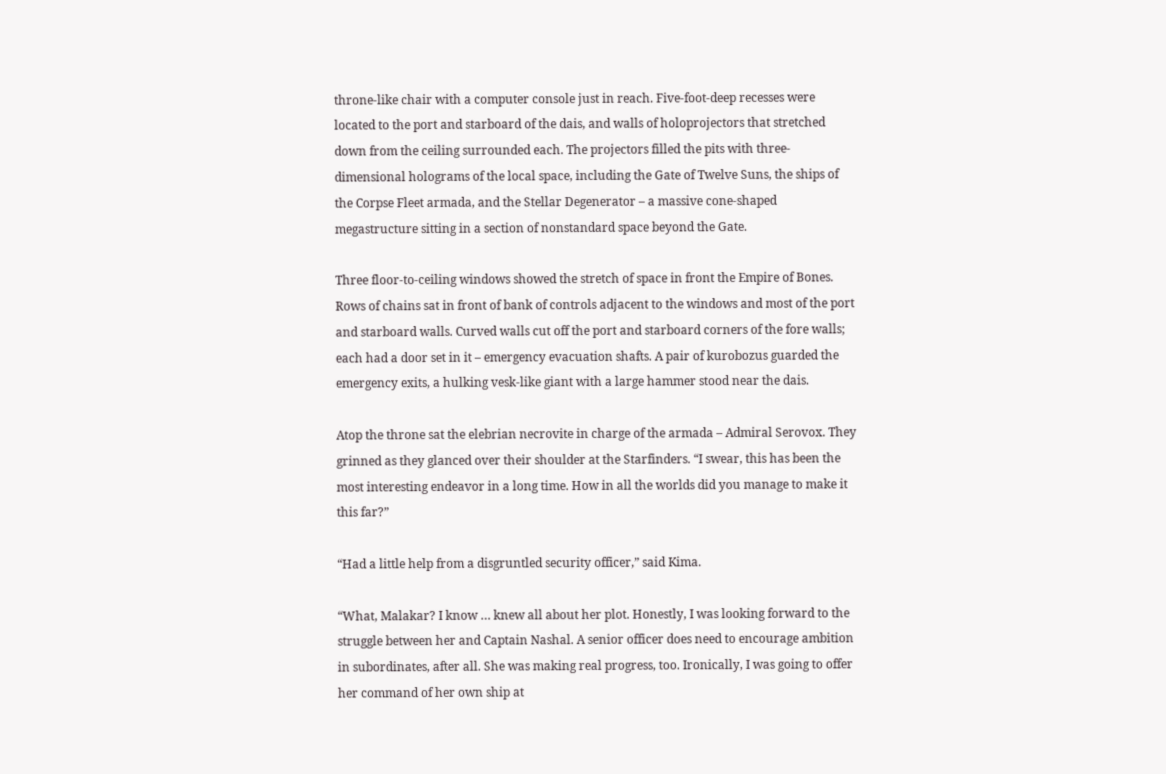throne-like chair with a computer console just in reach. Five-foot-deep recesses were located to the port and starboard of the dais, and walls of holoprojectors that stretched down from the ceiling surrounded each. The projectors filled the pits with three-dimensional holograms of the local space, including the Gate of Twelve Suns, the ships of the Corpse Fleet armada, and the Stellar Degenerator – a massive cone-shaped megastructure sitting in a section of nonstandard space beyond the Gate.

Three floor-to-ceiling windows showed the stretch of space in front the Empire of Bones. Rows of chains sat in front of bank of controls adjacent to the windows and most of the port and starboard walls. Curved walls cut off the port and starboard corners of the fore walls; each had a door set in it – emergency evacuation shafts. A pair of kurobozus guarded the emergency exits, a hulking vesk-like giant with a large hammer stood near the dais.

Atop the throne sat the elebrian necrovite in charge of the armada – Admiral Serovox. They grinned as they glanced over their shoulder at the Starfinders. “I swear, this has been the most interesting endeavor in a long time. How in all the worlds did you manage to make it this far?”

“Had a little help from a disgruntled security officer,” said Kima.

“What, Malakar? I know … knew all about her plot. Honestly, I was looking forward to the struggle between her and Captain Nashal. A senior officer does need to encourage ambition in subordinates, after all. She was making real progress, too. Ironically, I was going to offer her command of her own ship at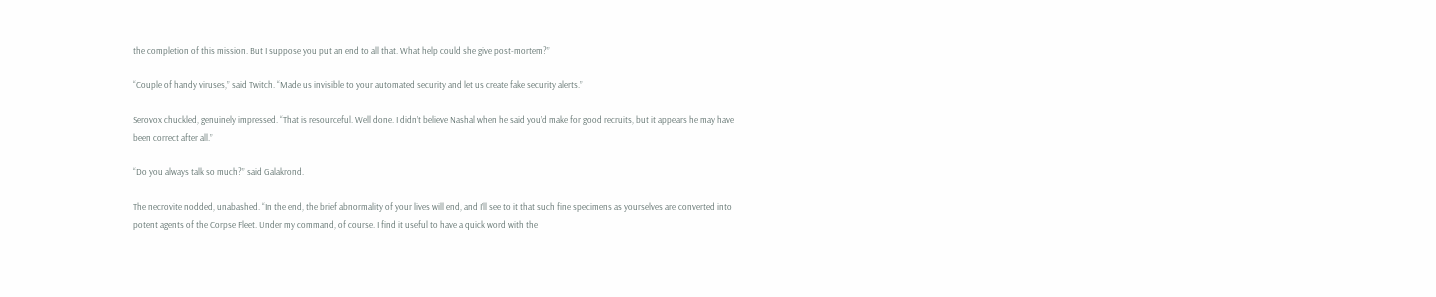the completion of this mission. But I suppose you put an end to all that. What help could she give post-mortem?”

“Couple of handy viruses,” said Twitch. “Made us invisible to your automated security and let us create fake security alerts.”

Serovox chuckled, genuinely impressed. “That is resourceful. Well done. I didn’t believe Nashal when he said you’d make for good recruits, but it appears he may have been correct after all.”

“Do you always talk so much?” said Galakrond.

The necrovite nodded, unabashed. “In the end, the brief abnormality of your lives will end, and I’ll see to it that such fine specimens as yourselves are converted into potent agents of the Corpse Fleet. Under my command, of course. I find it useful to have a quick word with the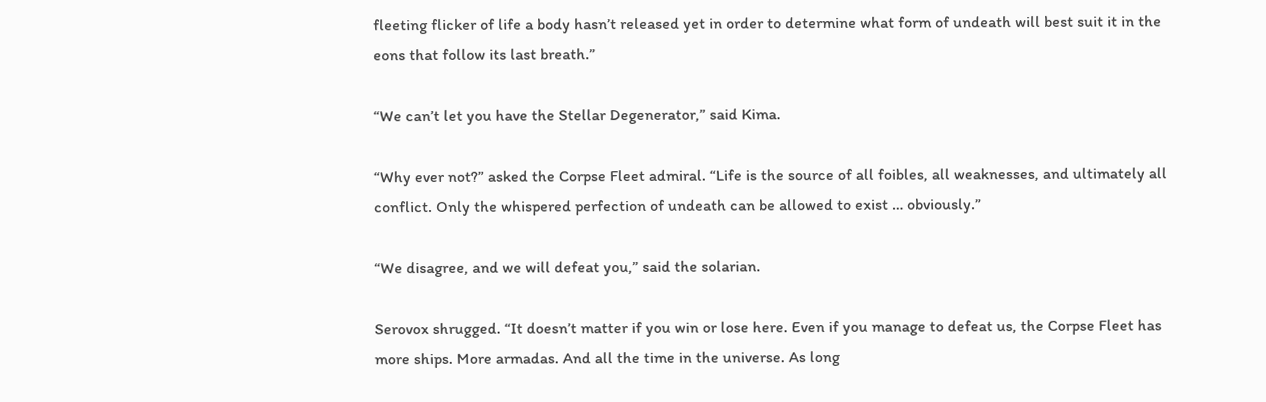fleeting flicker of life a body hasn’t released yet in order to determine what form of undeath will best suit it in the eons that follow its last breath.”

“We can’t let you have the Stellar Degenerator,” said Kima.

“Why ever not?” asked the Corpse Fleet admiral. “Life is the source of all foibles, all weaknesses, and ultimately all conflict. Only the whispered perfection of undeath can be allowed to exist … obviously.”

“We disagree, and we will defeat you,” said the solarian.

Serovox shrugged. “It doesn’t matter if you win or lose here. Even if you manage to defeat us, the Corpse Fleet has more ships. More armadas. And all the time in the universe. As long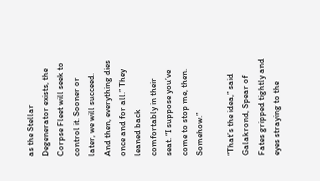as the Stellar Degenerator exists, the Corpse Fleet will seek to control it. Sooner or later, we will succeed. And then, everything dies once and for all.” They leaned back comfortably in their seat. “I suppose you’ve come to stop me, then. Somehow.”

“That’s the idea,” said Galakrond, Spear of Fates gripped tightly and eyes straying to the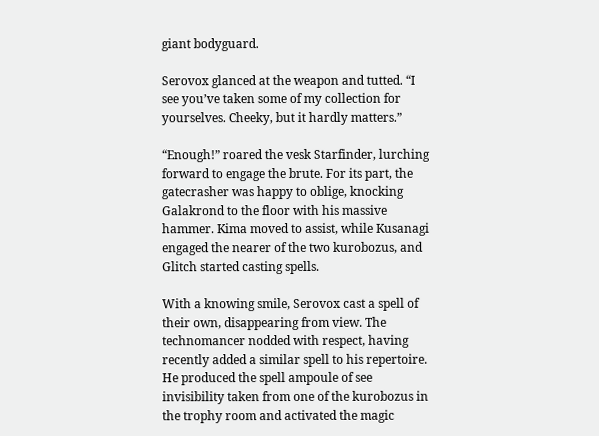giant bodyguard.

Serovox glanced at the weapon and tutted. “I see you’ve taken some of my collection for yourselves. Cheeky, but it hardly matters.”

“Enough!” roared the vesk Starfinder, lurching forward to engage the brute. For its part, the gatecrasher was happy to oblige, knocking Galakrond to the floor with his massive hammer. Kima moved to assist, while Kusanagi engaged the nearer of the two kurobozus, and Glitch started casting spells.

With a knowing smile, Serovox cast a spell of their own, disappearing from view. The technomancer nodded with respect, having recently added a similar spell to his repertoire. He produced the spell ampoule of see invisibility taken from one of the kurobozus in the trophy room and activated the magic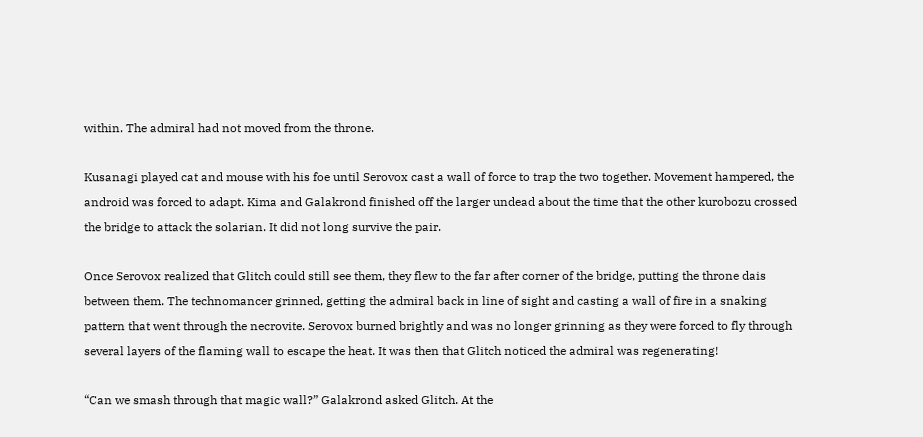within. The admiral had not moved from the throne.

Kusanagi played cat and mouse with his foe until Serovox cast a wall of force to trap the two together. Movement hampered, the android was forced to adapt. Kima and Galakrond finished off the larger undead about the time that the other kurobozu crossed the bridge to attack the solarian. It did not long survive the pair.

Once Serovox realized that Glitch could still see them, they flew to the far after corner of the bridge, putting the throne dais between them. The technomancer grinned, getting the admiral back in line of sight and casting a wall of fire in a snaking pattern that went through the necrovite. Serovox burned brightly and was no longer grinning as they were forced to fly through several layers of the flaming wall to escape the heat. It was then that Glitch noticed the admiral was regenerating!

“Can we smash through that magic wall?” Galakrond asked Glitch. At the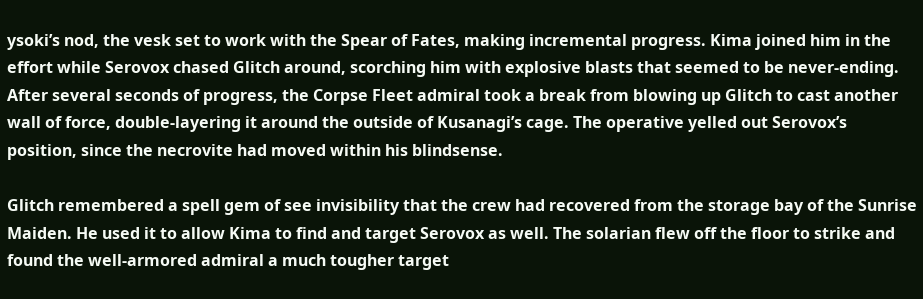ysoki’s nod, the vesk set to work with the Spear of Fates, making incremental progress. Kima joined him in the effort while Serovox chased Glitch around, scorching him with explosive blasts that seemed to be never-ending. After several seconds of progress, the Corpse Fleet admiral took a break from blowing up Glitch to cast another wall of force, double-layering it around the outside of Kusanagi’s cage. The operative yelled out Serovox’s position, since the necrovite had moved within his blindsense.

Glitch remembered a spell gem of see invisibility that the crew had recovered from the storage bay of the Sunrise Maiden. He used it to allow Kima to find and target Serovox as well. The solarian flew off the floor to strike and found the well-armored admiral a much tougher target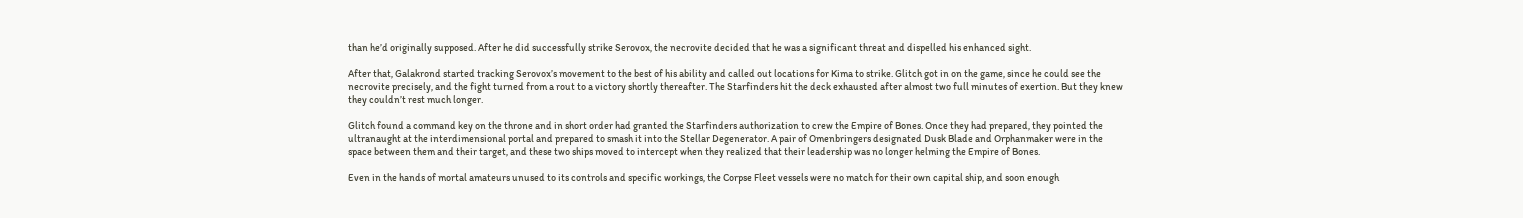than he’d originally supposed. After he did successfully strike Serovox, the necrovite decided that he was a significant threat and dispelled his enhanced sight.

After that, Galakrond started tracking Serovox’s movement to the best of his ability and called out locations for Kima to strike. Glitch got in on the game, since he could see the necrovite precisely, and the fight turned from a rout to a victory shortly thereafter. The Starfinders hit the deck exhausted after almost two full minutes of exertion. But they knew they couldn’t rest much longer.

Glitch found a command key on the throne and in short order had granted the Starfinders authorization to crew the Empire of Bones. Once they had prepared, they pointed the ultranaught at the interdimensional portal and prepared to smash it into the Stellar Degenerator. A pair of Omenbringers designated Dusk Blade and Orphanmaker were in the space between them and their target, and these two ships moved to intercept when they realized that their leadership was no longer helming the Empire of Bones.

Even in the hands of mortal amateurs unused to its controls and specific workings, the Corpse Fleet vessels were no match for their own capital ship, and soon enough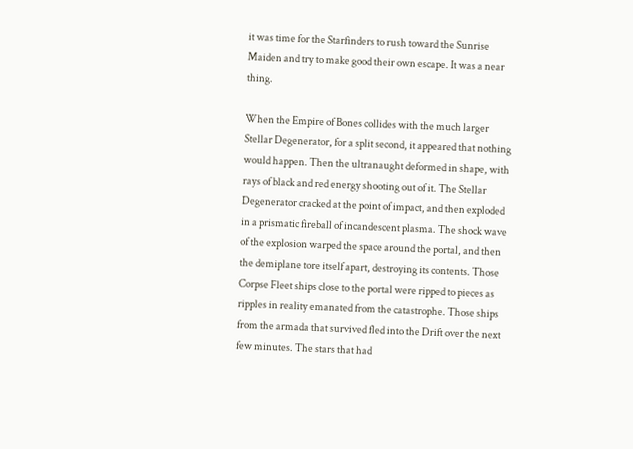it was time for the Starfinders to rush toward the Sunrise Maiden and try to make good their own escape. It was a near thing.

When the Empire of Bones collides with the much larger Stellar Degenerator, for a split second, it appeared that nothing would happen. Then the ultranaught deformed in shape, with rays of black and red energy shooting out of it. The Stellar Degenerator cracked at the point of impact, and then exploded in a prismatic fireball of incandescent plasma. The shock wave of the explosion warped the space around the portal, and then the demiplane tore itself apart, destroying its contents. Those Corpse Fleet ships close to the portal were ripped to pieces as ripples in reality emanated from the catastrophe. Those ships from the armada that survived fled into the Drift over the next few minutes. The stars that had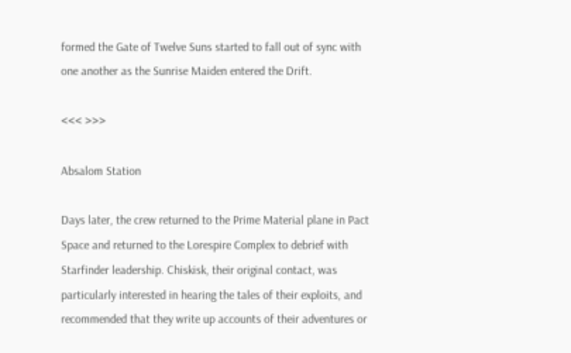formed the Gate of Twelve Suns started to fall out of sync with one another as the Sunrise Maiden entered the Drift.

<<< >>>

Absalom Station

Days later, the crew returned to the Prime Material plane in Pact Space and returned to the Lorespire Complex to debrief with Starfinder leadership. Chiskisk, their original contact, was particularly interested in hearing the tales of their exploits, and recommended that they write up accounts of their adventures or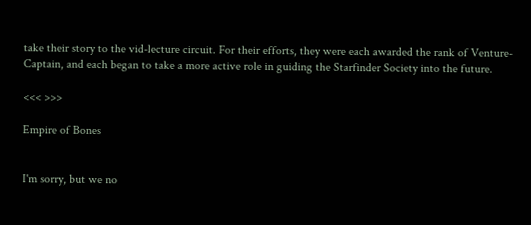take their story to the vid-lecture circuit. For their efforts, they were each awarded the rank of Venture-Captain, and each began to take a more active role in guiding the Starfinder Society into the future.

<<< >>>

Empire of Bones


I'm sorry, but we no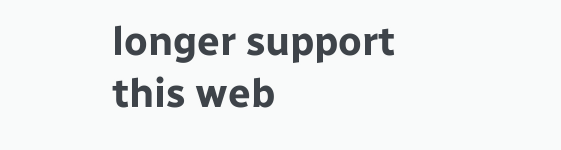longer support this web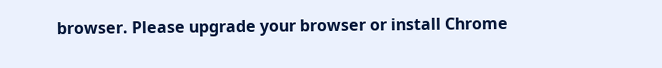browser. Please upgrade your browser or install Chrome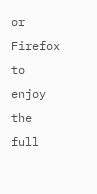or Firefox to enjoy the full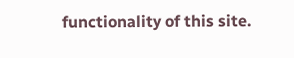functionality of this site.